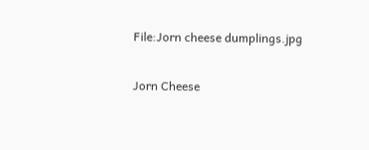File:Jorn cheese dumplings.jpg

Jorn Cheese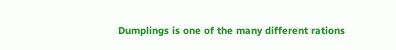Dumplings is one of the many different rations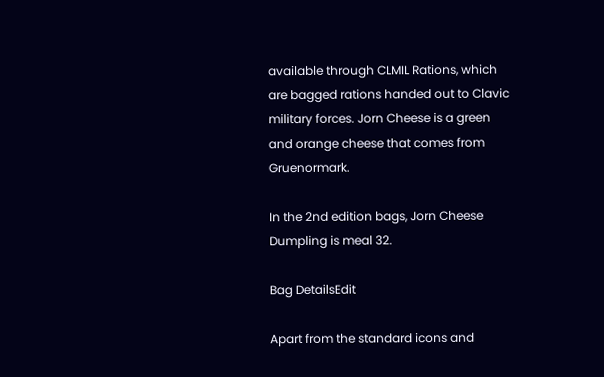available through CLMIL Rations, which are bagged rations handed out to Clavic military forces. Jorn Cheese is a green and orange cheese that comes from Gruenormark.

In the 2nd edition bags, Jorn Cheese Dumpling is meal 32.

Bag DetailsEdit

Apart from the standard icons and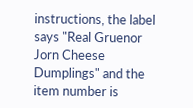instructions, the label says "Real Gruenor Jorn Cheese Dumplings" and the item number is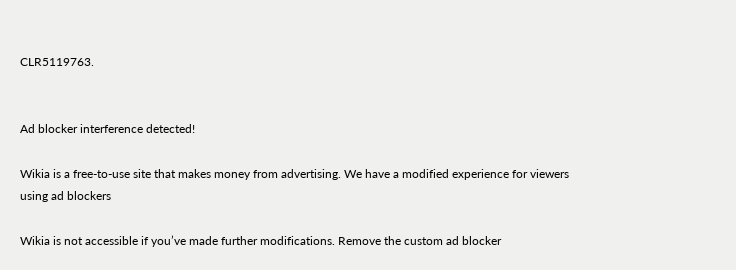CLR5119763.


Ad blocker interference detected!

Wikia is a free-to-use site that makes money from advertising. We have a modified experience for viewers using ad blockers

Wikia is not accessible if you’ve made further modifications. Remove the custom ad blocker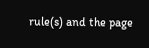rule(s) and the page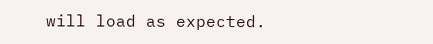will load as expected.